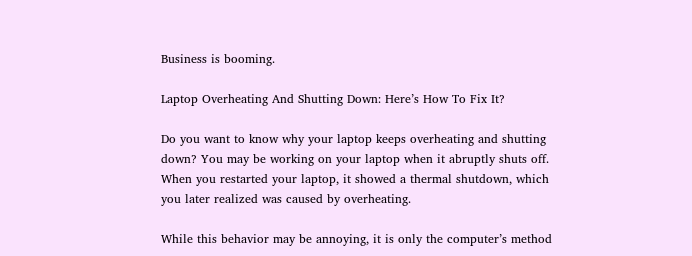Business is booming.

Laptop Overheating And Shutting Down: Here’s How To Fix It?

Do you want to know why your laptop keeps overheating and shutting down? You may be working on your laptop when it abruptly shuts off. When you restarted your laptop, it showed a thermal shutdown, which you later realized was caused by overheating.

While this behavior may be annoying, it is only the computer’s method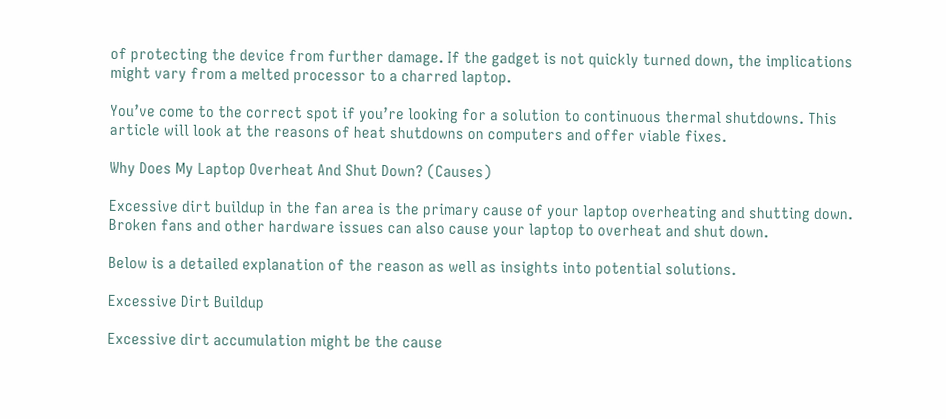of protecting the device from further damage. If the gadget is not quickly turned down, the implications might vary from a melted processor to a charred laptop.

You’ve come to the correct spot if you’re looking for a solution to continuous thermal shutdowns. This article will look at the reasons of heat shutdowns on computers and offer viable fixes.

Why Does My Laptop Overheat And Shut Down? (Causes)

Excessive dirt buildup in the fan area is the primary cause of your laptop overheating and shutting down. Broken fans and other hardware issues can also cause your laptop to overheat and shut down.

Below is a detailed explanation of the reason as well as insights into potential solutions.

Excessive Dirt Buildup

Excessive dirt accumulation might be the cause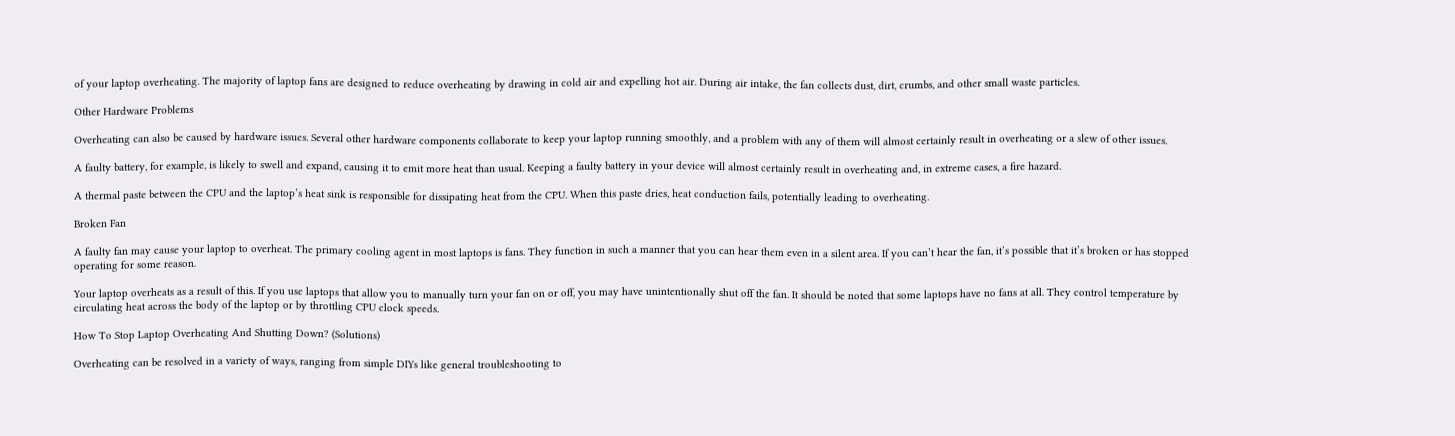of your laptop overheating. The majority of laptop fans are designed to reduce overheating by drawing in cold air and expelling hot air. During air intake, the fan collects dust, dirt, crumbs, and other small waste particles.

Other Hardware Problems

Overheating can also be caused by hardware issues. Several other hardware components collaborate to keep your laptop running smoothly, and a problem with any of them will almost certainly result in overheating or a slew of other issues.

A faulty battery, for example, is likely to swell and expand, causing it to emit more heat than usual. Keeping a faulty battery in your device will almost certainly result in overheating and, in extreme cases, a fire hazard.

A thermal paste between the CPU and the laptop’s heat sink is responsible for dissipating heat from the CPU. When this paste dries, heat conduction fails, potentially leading to overheating.

Broken Fan

A faulty fan may cause your laptop to overheat. The primary cooling agent in most laptops is fans. They function in such a manner that you can hear them even in a silent area. If you can’t hear the fan, it’s possible that it’s broken or has stopped operating for some reason.

Your laptop overheats as a result of this. If you use laptops that allow you to manually turn your fan on or off, you may have unintentionally shut off the fan. It should be noted that some laptops have no fans at all. They control temperature by circulating heat across the body of the laptop or by throttling CPU clock speeds.

How To Stop Laptop Overheating And Shutting Down? (Solutions)

Overheating can be resolved in a variety of ways, ranging from simple DIYs like general troubleshooting to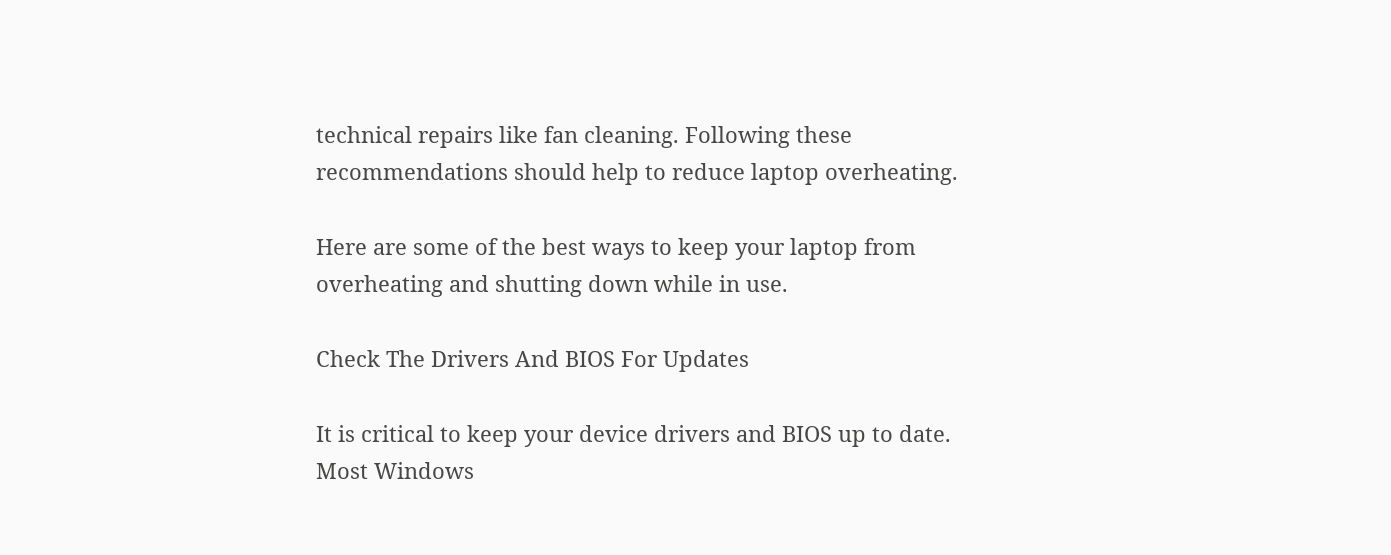technical repairs like fan cleaning. Following these recommendations should help to reduce laptop overheating.

Here are some of the best ways to keep your laptop from overheating and shutting down while in use.

Check The Drivers And BIOS For Updates

It is critical to keep your device drivers and BIOS up to date. Most Windows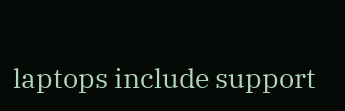laptops include support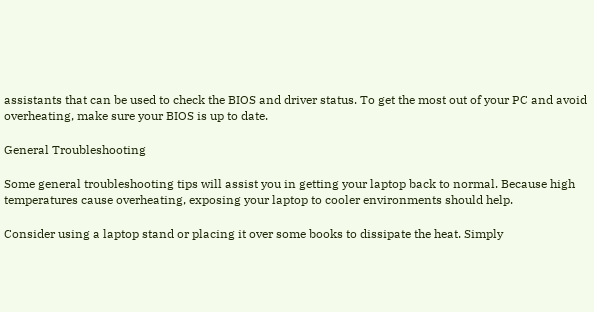assistants that can be used to check the BIOS and driver status. To get the most out of your PC and avoid overheating, make sure your BIOS is up to date.

General Troubleshooting

Some general troubleshooting tips will assist you in getting your laptop back to normal. Because high temperatures cause overheating, exposing your laptop to cooler environments should help.

Consider using a laptop stand or placing it over some books to dissipate the heat. Simply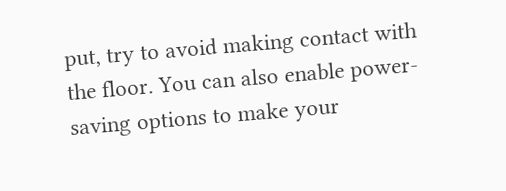put, try to avoid making contact with the floor. You can also enable power-saving options to make your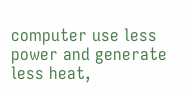computer use less power and generate less heat,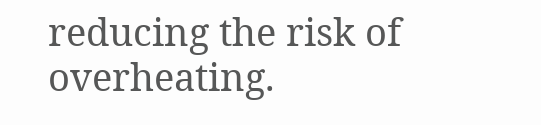reducing the risk of overheating.